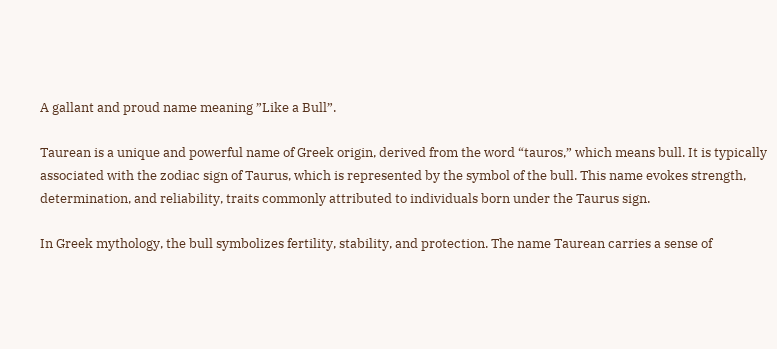A gallant and proud name meaning ”Like a Bull”.

Taurean is a unique and powerful name of Greek origin, derived from the word “tauros,” which means bull. It is typically associated with the zodiac sign of Taurus, which is represented by the symbol of the bull. This name evokes strength, determination, and reliability, traits commonly attributed to individuals born under the Taurus sign.

In Greek mythology, the bull symbolizes fertility, stability, and protection. The name Taurean carries a sense of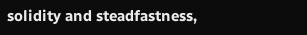solidity and steadfastness,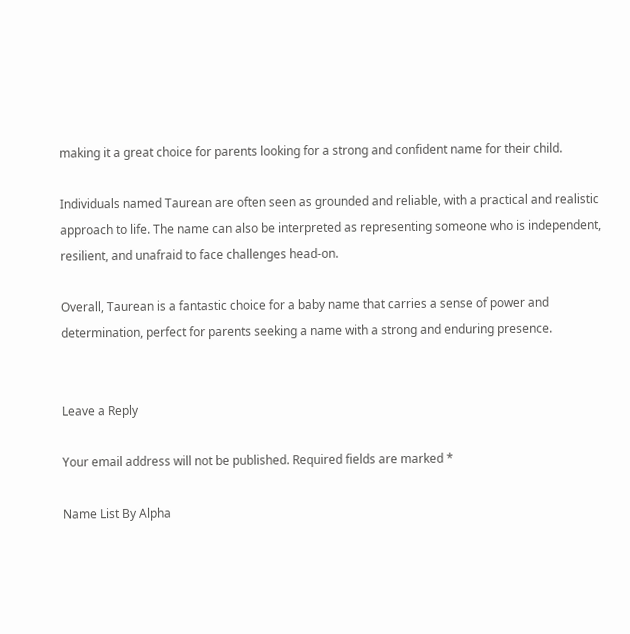making it a great choice for parents looking for a strong and confident name for their child.

Individuals named Taurean are often seen as grounded and reliable, with a practical and realistic approach to life. The name can also be interpreted as representing someone who is independent, resilient, and unafraid to face challenges head-on.

Overall, Taurean is a fantastic choice for a baby name that carries a sense of power and determination, perfect for parents seeking a name with a strong and enduring presence.


Leave a Reply

Your email address will not be published. Required fields are marked *

Name List By Alpha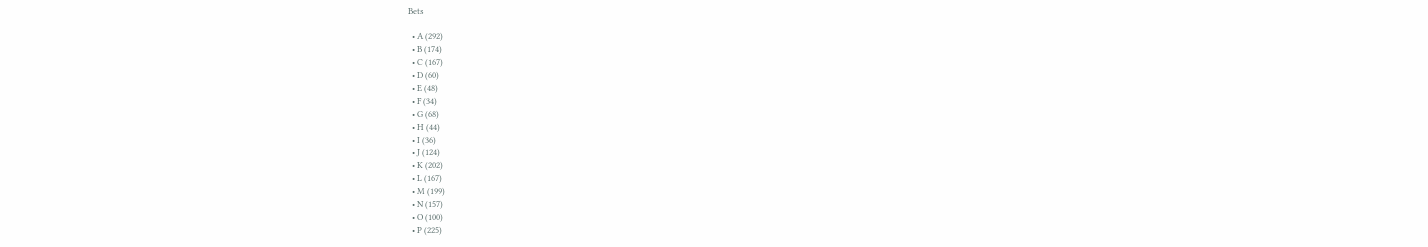Bets

  • A (292)
  • B (174)
  • C (167)
  • D (60)
  • E (48)
  • F (34)
  • G (68)
  • H (44)
  • I (36)
  • J (124)
  • K (202)
  • L (167)
  • M (199)
  • N (157)
  • O (100)
  • P (225)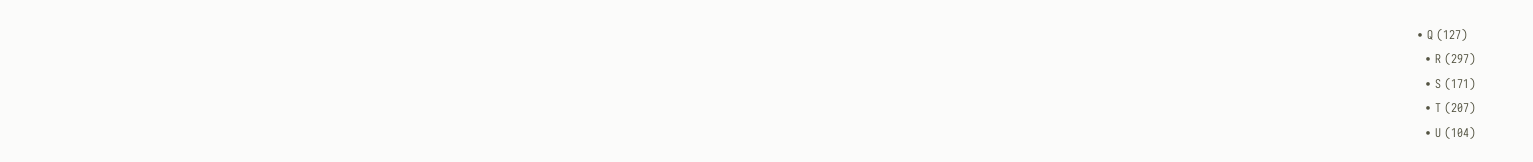• Q (127)
  • R (297)
  • S (171)
  • T (207)
  • U (104)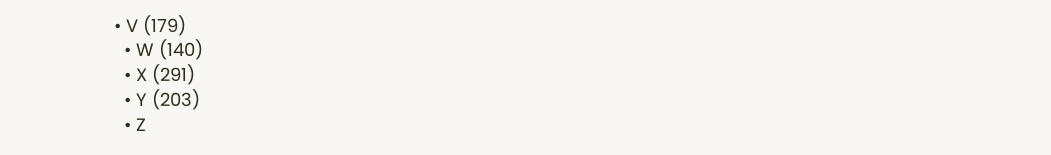• V (179)
  • W (140)
  • X (291)
  • Y (203)
  • Z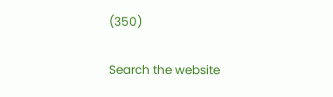(350)

Search the website